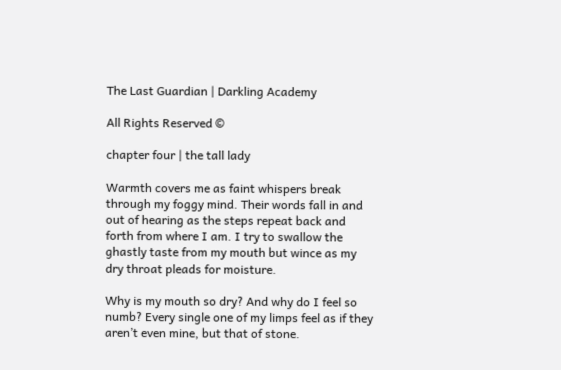The Last Guardian | Darkling Academy

All Rights Reserved ©

chapter four | the tall lady

Warmth covers me as faint whispers break through my foggy mind. Their words fall in and out of hearing as the steps repeat back and forth from where I am. I try to swallow the ghastly taste from my mouth but wince as my dry throat pleads for moisture.

Why is my mouth so dry? And why do I feel so numb? Every single one of my limps feel as if they aren’t even mine, but that of stone.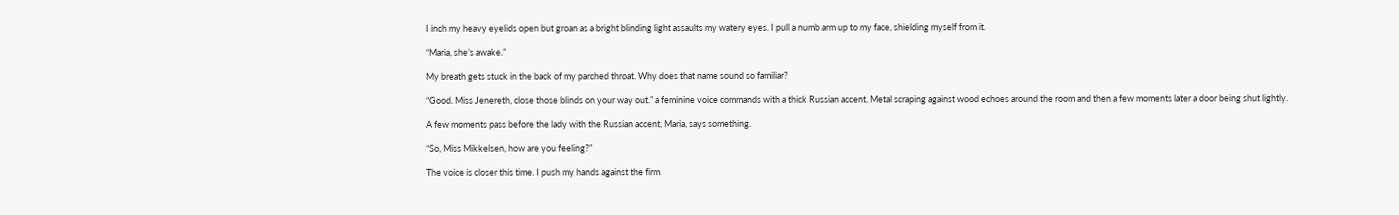I inch my heavy eyelids open but groan as a bright blinding light assaults my watery eyes. I pull a numb arm up to my face, shielding myself from it.

“Maria, she’s awake.”

My breath gets stuck in the back of my parched throat. Why does that name sound so familiar?

“Good. Miss Jenereth, close those blinds on your way out.” a feminine voice commands with a thick Russian accent. Metal scraping against wood echoes around the room and then a few moments later a door being shut lightly.

A few moments pass before the lady with the Russian accent, Maria, says something.

“So, Miss Mikkelsen, how are you feeling?”

The voice is closer this time. I push my hands against the firm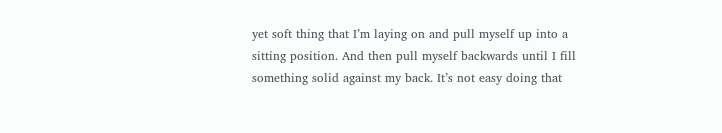yet soft thing that I’m laying on and pull myself up into a sitting position. And then pull myself backwards until I fill something solid against my back. It’s not easy doing that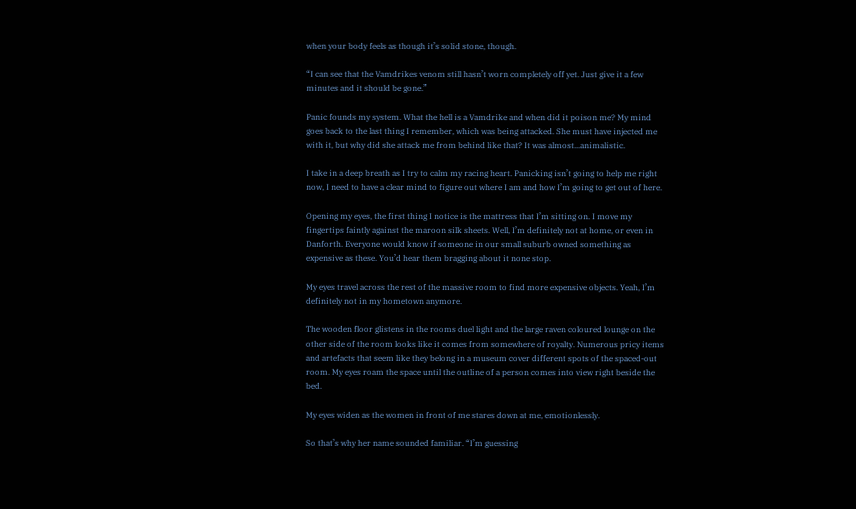when your body feels as though it’s solid stone, though.

“I can see that the Vamdrikes venom still hasn’t worn completely off yet. Just give it a few minutes and it should be gone.”

Panic founds my system. What the hell is a Vamdrike and when did it poison me? My mind goes back to the last thing I remember, which was being attacked. She must have injected me with it, but why did she attack me from behind like that? It was almost...animalistic.

I take in a deep breath as I try to calm my racing heart. Panicking isn’t going to help me right now, I need to have a clear mind to figure out where I am and how I’m going to get out of here.

Opening my eyes, the first thing I notice is the mattress that I’m sitting on. I move my fingertips faintly against the maroon silk sheets. Well, I’m definitely not at home, or even in Danforth. Everyone would know if someone in our small suburb owned something as expensive as these. You’d hear them bragging about it none stop.

My eyes travel across the rest of the massive room to find more expensive objects. Yeah, I’m definitely not in my hometown anymore.

The wooden floor glistens in the rooms duel light and the large raven coloured lounge on the other side of the room looks like it comes from somewhere of royalty. Numerous pricy items and artefacts that seem like they belong in a museum cover different spots of the spaced-out room. My eyes roam the space until the outline of a person comes into view right beside the bed.

My eyes widen as the women in front of me stares down at me, emotionlessly.

So that’s why her name sounded familiar. “I’m guessing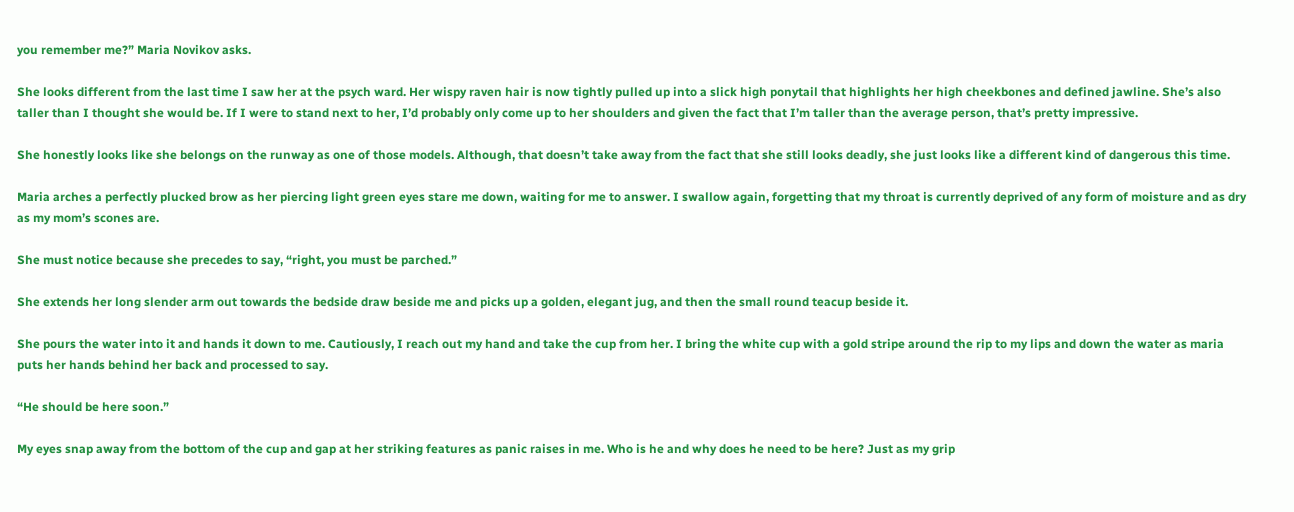you remember me?” Maria Novikov asks.

She looks different from the last time I saw her at the psych ward. Her wispy raven hair is now tightly pulled up into a slick high ponytail that highlights her high cheekbones and defined jawline. She’s also taller than I thought she would be. If I were to stand next to her, I’d probably only come up to her shoulders and given the fact that I’m taller than the average person, that’s pretty impressive.

She honestly looks like she belongs on the runway as one of those models. Although, that doesn’t take away from the fact that she still looks deadly, she just looks like a different kind of dangerous this time.

Maria arches a perfectly plucked brow as her piercing light green eyes stare me down, waiting for me to answer. I swallow again, forgetting that my throat is currently deprived of any form of moisture and as dry as my mom’s scones are.

She must notice because she precedes to say, “right, you must be parched.”

She extends her long slender arm out towards the bedside draw beside me and picks up a golden, elegant jug, and then the small round teacup beside it.

She pours the water into it and hands it down to me. Cautiously, I reach out my hand and take the cup from her. I bring the white cup with a gold stripe around the rip to my lips and down the water as maria puts her hands behind her back and processed to say.

“He should be here soon.”

My eyes snap away from the bottom of the cup and gap at her striking features as panic raises in me. Who is he and why does he need to be here? Just as my grip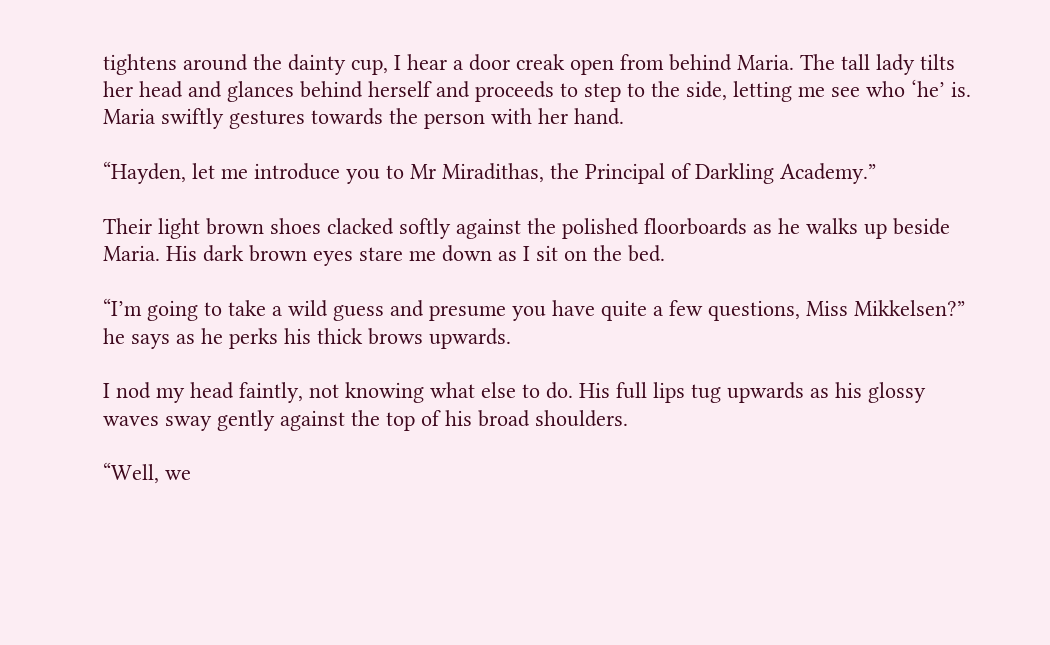tightens around the dainty cup, I hear a door creak open from behind Maria. The tall lady tilts her head and glances behind herself and proceeds to step to the side, letting me see who ‘he’ is. Maria swiftly gestures towards the person with her hand.

“Hayden, let me introduce you to Mr Miradithas, the Principal of Darkling Academy.”

Their light brown shoes clacked softly against the polished floorboards as he walks up beside Maria. His dark brown eyes stare me down as I sit on the bed.

“I’m going to take a wild guess and presume you have quite a few questions, Miss Mikkelsen?” he says as he perks his thick brows upwards.

I nod my head faintly, not knowing what else to do. His full lips tug upwards as his glossy waves sway gently against the top of his broad shoulders.

“Well, we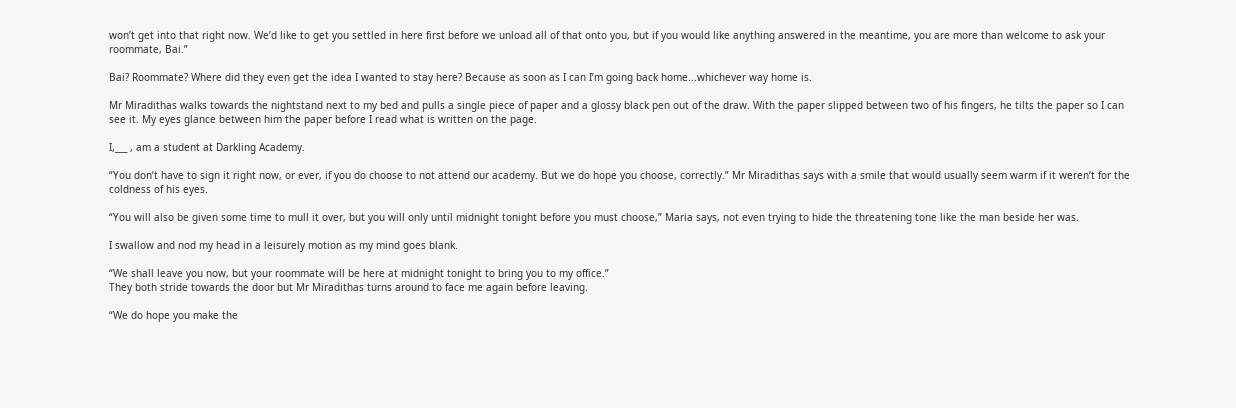won’t get into that right now. We’d like to get you settled in here first before we unload all of that onto you, but if you would like anything answered in the meantime, you are more than welcome to ask your roommate, Bai.”

Bai? Roommate? Where did they even get the idea I wanted to stay here? Because as soon as I can I’m going back home...whichever way home is.

Mr Miradithas walks towards the nightstand next to my bed and pulls a single piece of paper and a glossy black pen out of the draw. With the paper slipped between two of his fingers, he tilts the paper so I can see it. My eyes glance between him the paper before I read what is written on the page.

I,___ , am a student at Darkling Academy.

“You don’t have to sign it right now, or ever, if you do choose to not attend our academy. But we do hope you choose, correctly.” Mr Miradithas says with a smile that would usually seem warm if it weren’t for the coldness of his eyes.

“You will also be given some time to mull it over, but you will only until midnight tonight before you must choose,” Maria says, not even trying to hide the threatening tone like the man beside her was.

I swallow and nod my head in a leisurely motion as my mind goes blank.

“We shall leave you now, but your roommate will be here at midnight tonight to bring you to my office.”
They both stride towards the door but Mr Miradithas turns around to face me again before leaving.

“We do hope you make the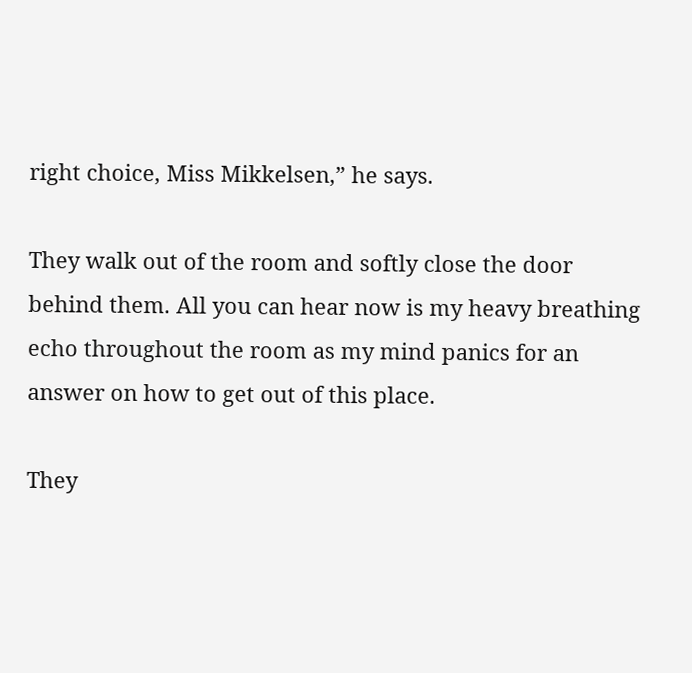right choice, Miss Mikkelsen,” he says.

They walk out of the room and softly close the door behind them. All you can hear now is my heavy breathing echo throughout the room as my mind panics for an answer on how to get out of this place.

They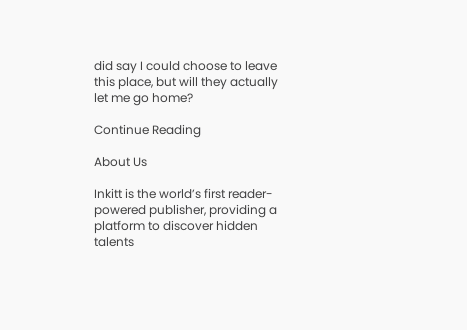did say I could choose to leave this place, but will they actually let me go home?

Continue Reading

About Us

Inkitt is the world’s first reader-powered publisher, providing a platform to discover hidden talents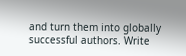and turn them into globally successful authors. Write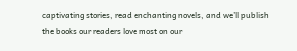captivating stories, read enchanting novels, and we’ll publish the books our readers love most on our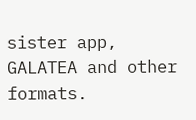sister app, GALATEA and other formats.